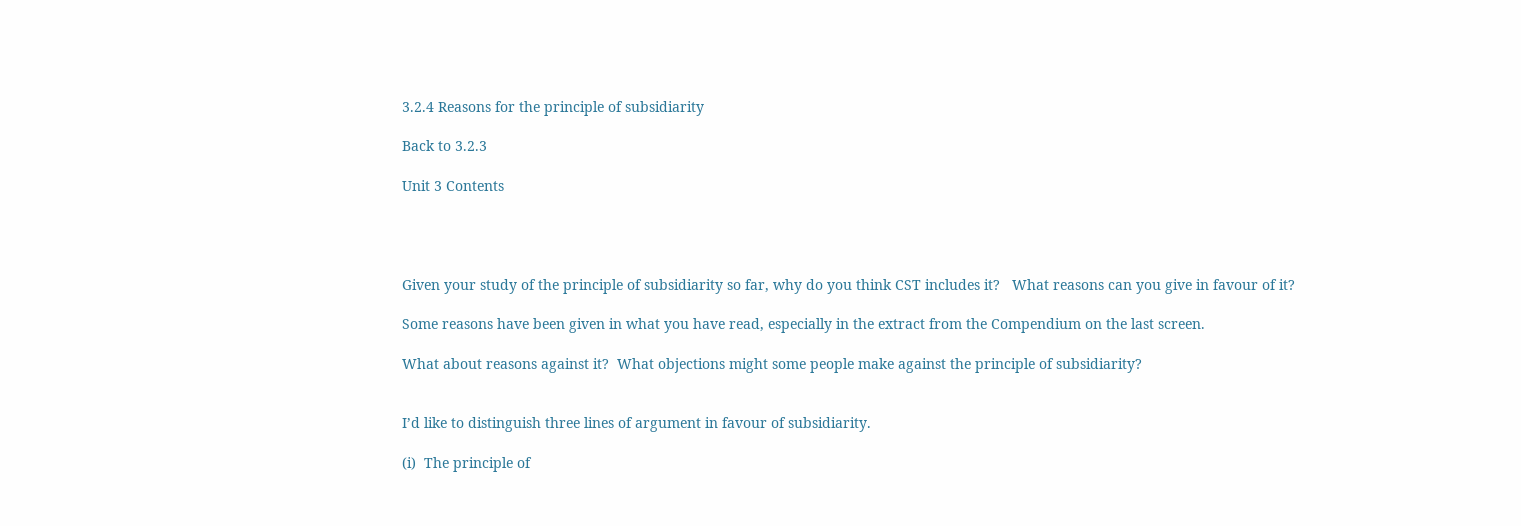3.2.4 Reasons for the principle of subsidiarity

Back to 3.2.3

Unit 3 Contents




Given your study of the principle of subsidiarity so far, why do you think CST includes it?   What reasons can you give in favour of it?

Some reasons have been given in what you have read, especially in the extract from the Compendium on the last screen.

What about reasons against it?  What objections might some people make against the principle of subsidiarity?


I’d like to distinguish three lines of argument in favour of subsidiarity.

(i)  The principle of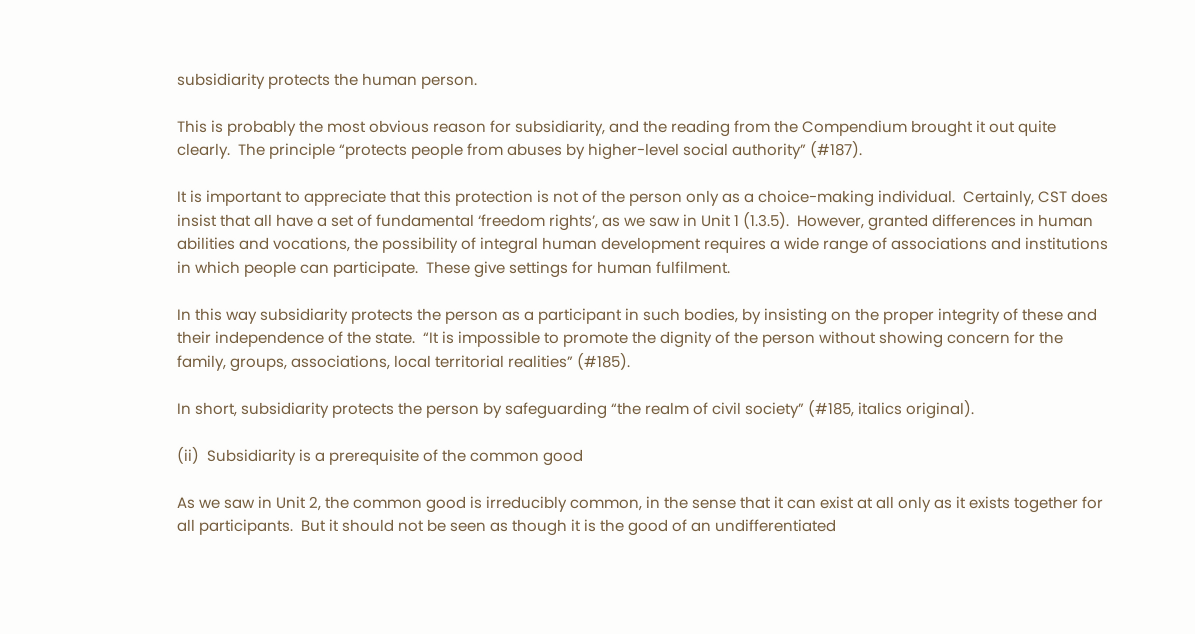subsidiarity protects the human person.

This is probably the most obvious reason for subsidiarity, and the reading from the Compendium brought it out quite clearly.  The principle “protects people from abuses by higher-level social authority” (#187).

It is important to appreciate that this protection is not of the person only as a choice-making individual.  Certainly, CST does insist that all have a set of fundamental ‘freedom rights’, as we saw in Unit 1 (1.3.5).  However, granted differences in human abilities and vocations, the possibility of integral human development requires a wide range of associations and institutions in which people can participate.  These give settings for human fulfilment.

In this way subsidiarity protects the person as a participant in such bodies, by insisting on the proper integrity of these and their independence of the state.  “It is impossible to promote the dignity of the person without showing concern for the family, groups, associations, local territorial realities” (#185).

In short, subsidiarity protects the person by safeguarding “the realm of civil society” (#185, italics original).

(ii)  Subsidiarity is a prerequisite of the common good

As we saw in Unit 2, the common good is irreducibly common, in the sense that it can exist at all only as it exists together for all participants.  But it should not be seen as though it is the good of an undifferentiated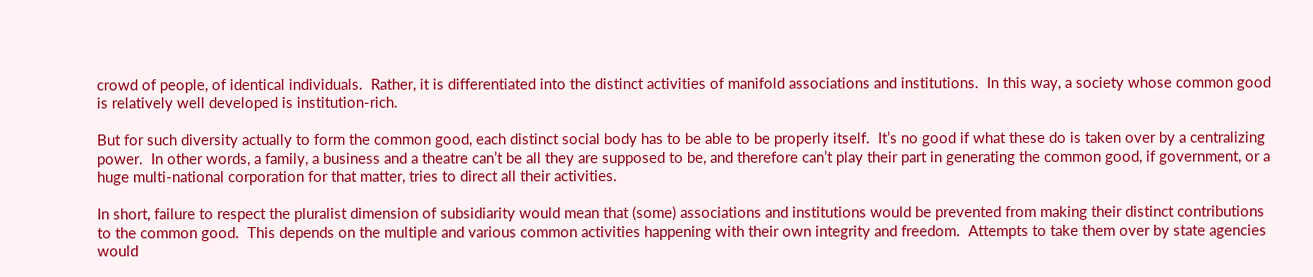crowd of people, of identical individuals.  Rather, it is differentiated into the distinct activities of manifold associations and institutions.  In this way, a society whose common good is relatively well developed is institution-rich.

But for such diversity actually to form the common good, each distinct social body has to be able to be properly itself.  It’s no good if what these do is taken over by a centralizing power.  In other words, a family, a business and a theatre can’t be all they are supposed to be, and therefore can’t play their part in generating the common good, if government, or a huge multi-national corporation for that matter, tries to direct all their activities.

In short, failure to respect the pluralist dimension of subsidiarity would mean that (some) associations and institutions would be prevented from making their distinct contributions to the common good.  This depends on the multiple and various common activities happening with their own integrity and freedom.  Attempts to take them over by state agencies would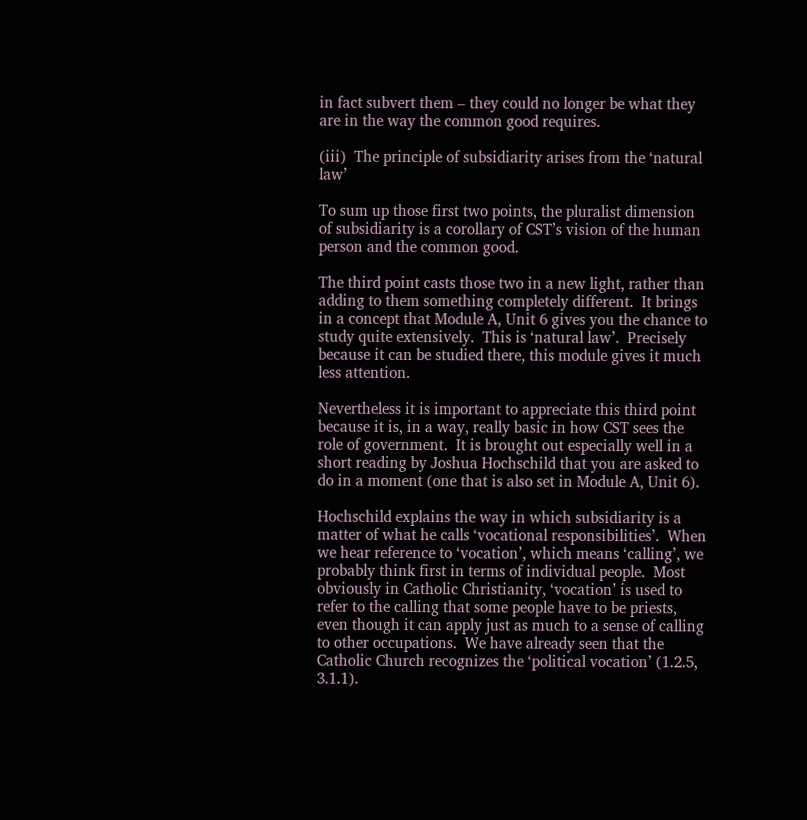in fact subvert them – they could no longer be what they are in the way the common good requires.

(iii)  The principle of subsidiarity arises from the ‘natural law’

To sum up those first two points, the pluralist dimension of subsidiarity is a corollary of CST’s vision of the human person and the common good.

The third point casts those two in a new light, rather than adding to them something completely different.  It brings in a concept that Module A, Unit 6 gives you the chance to study quite extensively.  This is ‘natural law’.  Precisely because it can be studied there, this module gives it much less attention.

Nevertheless it is important to appreciate this third point because it is, in a way, really basic in how CST sees the role of government.  It is brought out especially well in a short reading by Joshua Hochschild that you are asked to do in a moment (one that is also set in Module A, Unit 6).

Hochschild explains the way in which subsidiarity is a matter of what he calls ‘vocational responsibilities’.  When we hear reference to ‘vocation’, which means ‘calling’, we probably think first in terms of individual people.  Most obviously in Catholic Christianity, ‘vocation’ is used to refer to the calling that some people have to be priests, even though it can apply just as much to a sense of calling to other occupations.  We have already seen that the Catholic Church recognizes the ‘political vocation’ (1.2.5, 3.1.1).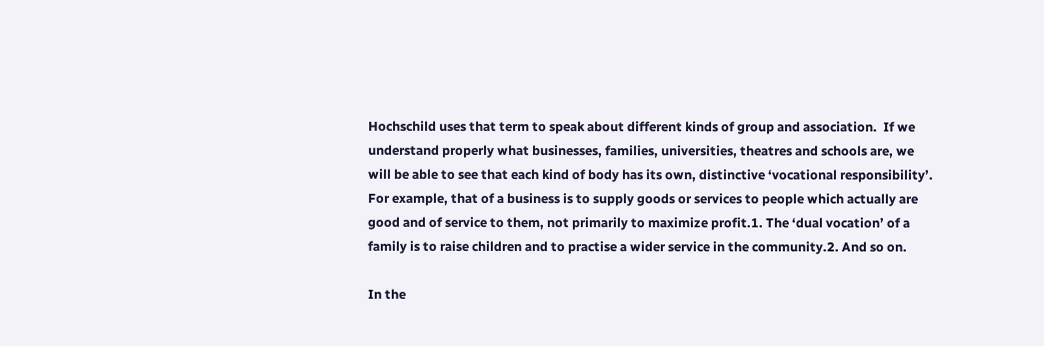Hochschild uses that term to speak about different kinds of group and association.  If we understand properly what businesses, families, universities, theatres and schools are, we will be able to see that each kind of body has its own, distinctive ‘vocational responsibility’.  For example, that of a business is to supply goods or services to people which actually are good and of service to them, not primarily to maximize profit.1. The ‘dual vocation’ of a family is to raise children and to practise a wider service in the community.2. And so on.

In the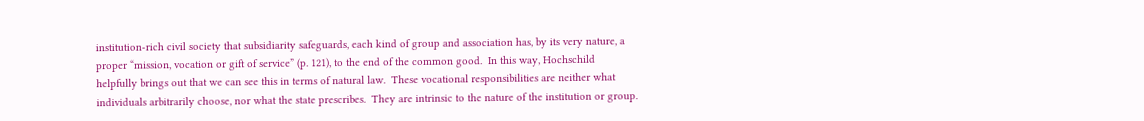institution-rich civil society that subsidiarity safeguards, each kind of group and association has, by its very nature, a proper “mission, vocation or gift of service” (p. 121), to the end of the common good.  In this way, Hochschild helpfully brings out that we can see this in terms of natural law.  These vocational responsibilities are neither what individuals arbitrarily choose, nor what the state prescribes.  They are intrinsic to the nature of the institution or group.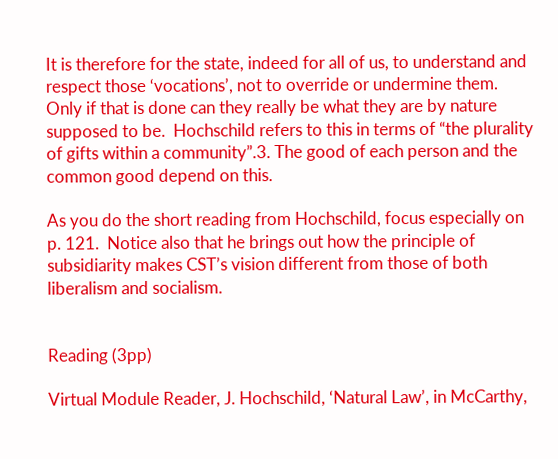It is therefore for the state, indeed for all of us, to understand and respect those ‘vocations’, not to override or undermine them.  Only if that is done can they really be what they are by nature supposed to be.  Hochschild refers to this in terms of “the plurality of gifts within a community”.3. The good of each person and the common good depend on this.

As you do the short reading from Hochschild, focus especially on p. 121.  Notice also that he brings out how the principle of subsidiarity makes CST’s vision different from those of both liberalism and socialism.


Reading (3pp)

Virtual Module Reader, J. Hochschild, ‘Natural Law’, in McCarthy,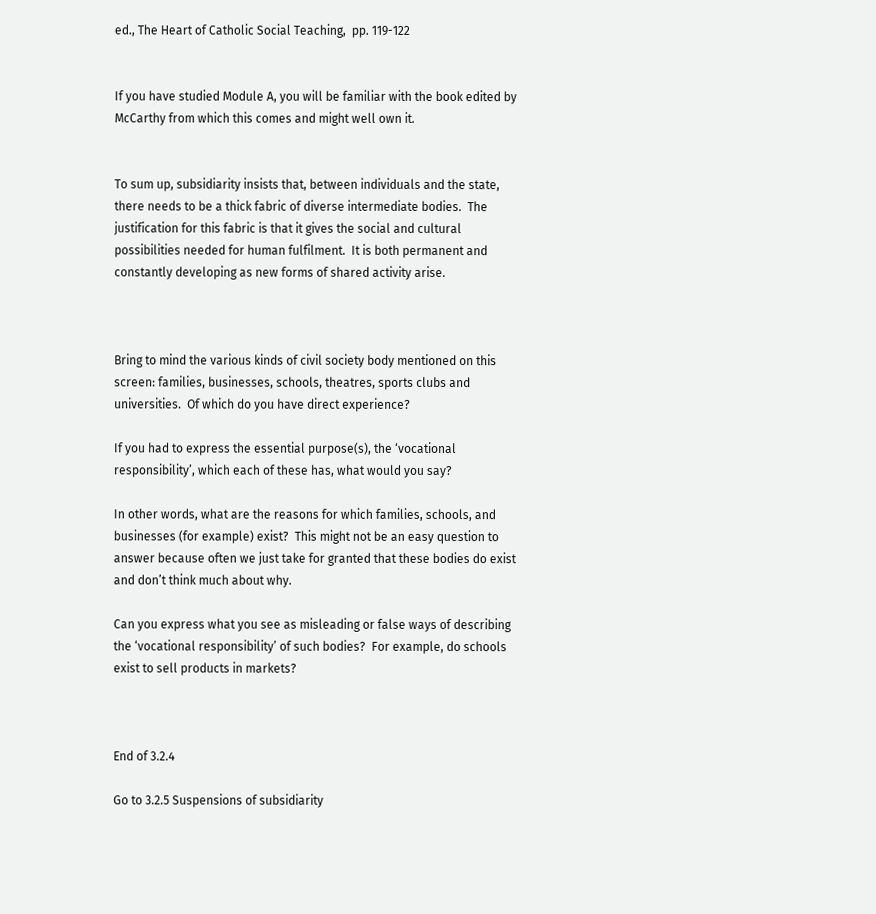ed., The Heart of Catholic Social Teaching,  pp. 119-122


If you have studied Module A, you will be familiar with the book edited by McCarthy from which this comes and might well own it.


To sum up, subsidiarity insists that, between individuals and the state, there needs to be a thick fabric of diverse intermediate bodies.  The justification for this fabric is that it gives the social and cultural possibilities needed for human fulfilment.  It is both permanent and constantly developing as new forms of shared activity arise.



Bring to mind the various kinds of civil society body mentioned on this screen: families, businesses, schools, theatres, sports clubs and universities.  Of which do you have direct experience?

If you had to express the essential purpose(s), the ‘vocational responsibility’, which each of these has, what would you say?

In other words, what are the reasons for which families, schools, and businesses (for example) exist?  This might not be an easy question to answer because often we just take for granted that these bodies do exist and don’t think much about why.

Can you express what you see as misleading or false ways of describing the ‘vocational responsibility’ of such bodies?  For example, do schools exist to sell products in markets?



End of 3.2.4

Go to 3.2.5 Suspensions of subsidiarity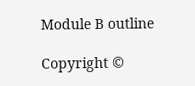Module B outline

Copyright ©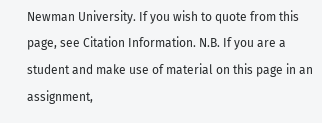Newman University. If you wish to quote from this page, see Citation Information. N.B. If you are a student and make use of material on this page in an assignment,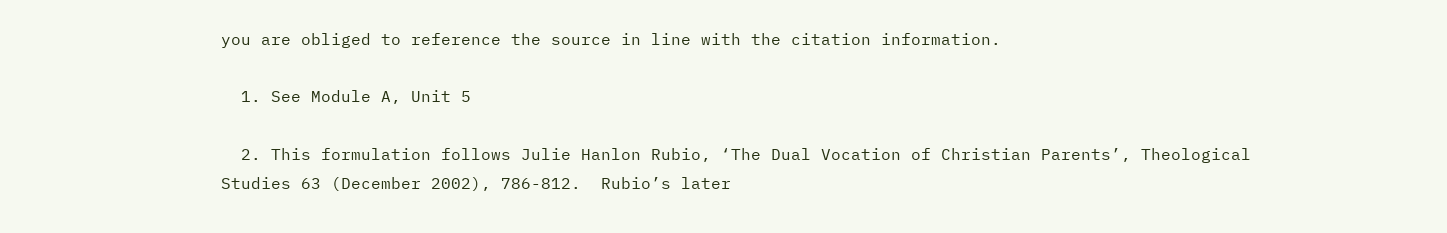you are obliged to reference the source in line with the citation information.

  1. See Module A, Unit 5

  2. This formulation follows Julie Hanlon Rubio, ‘The Dual Vocation of Christian Parents’, Theological Studies 63 (December 2002), 786-812.  Rubio’s later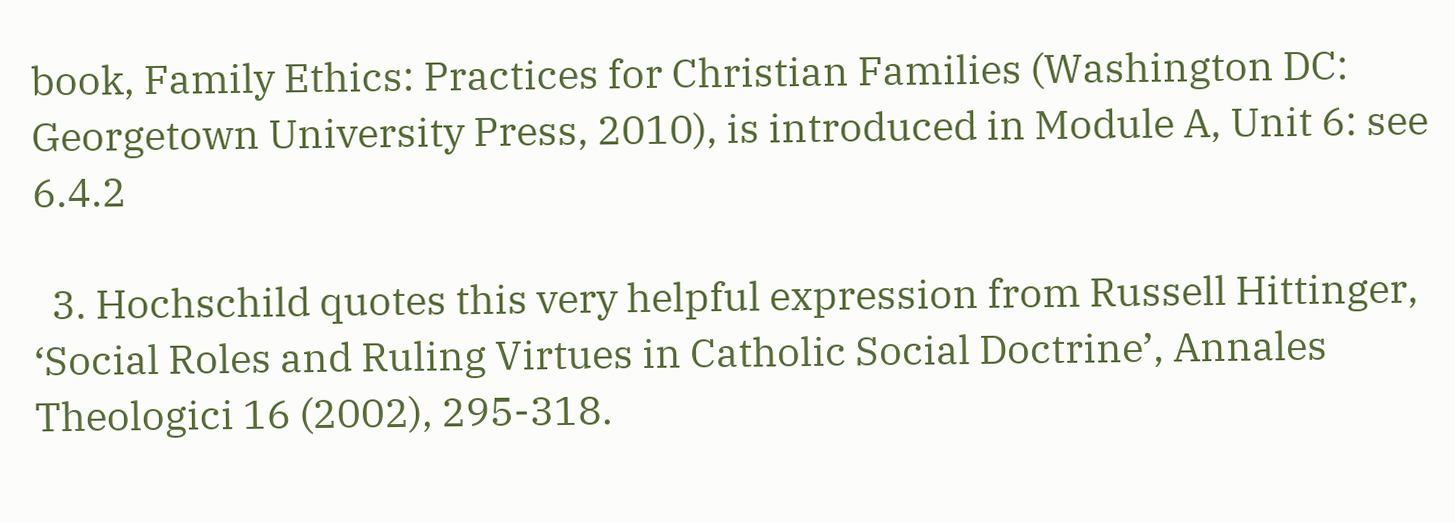book, Family Ethics: Practices for Christian Families (Washington DC: Georgetown University Press, 2010), is introduced in Module A, Unit 6: see 6.4.2

  3. Hochschild quotes this very helpful expression from Russell Hittinger, ‘Social Roles and Ruling Virtues in Catholic Social Doctrine’, Annales Theologici 16 (2002), 295-318.